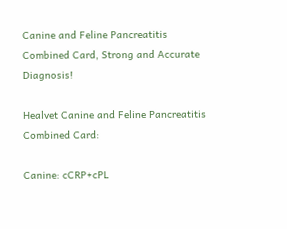Canine and Feline Pancreatitis Combined Card, Strong and Accurate Diagnosis!

Healvet Canine and Feline Pancreatitis Combined Card:

Canine: cCRP+cPL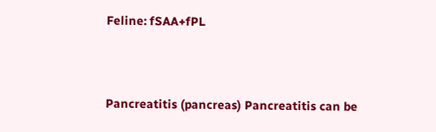Feline: fSAA+fPL



Pancreatitis (pancreas) Pancreatitis can be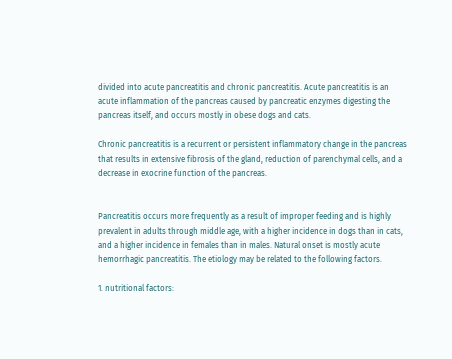divided into acute pancreatitis and chronic pancreatitis. Acute pancreatitis is an acute inflammation of the pancreas caused by pancreatic enzymes digesting the pancreas itself, and occurs mostly in obese dogs and cats.

Chronic pancreatitis is a recurrent or persistent inflammatory change in the pancreas that results in extensive fibrosis of the gland, reduction of parenchymal cells, and a decrease in exocrine function of the pancreas.


Pancreatitis occurs more frequently as a result of improper feeding and is highly prevalent in adults through middle age, with a higher incidence in dogs than in cats, and a higher incidence in females than in males. Natural onset is mostly acute hemorrhagic pancreatitis. The etiology may be related to the following factors.

1. nutritional factors: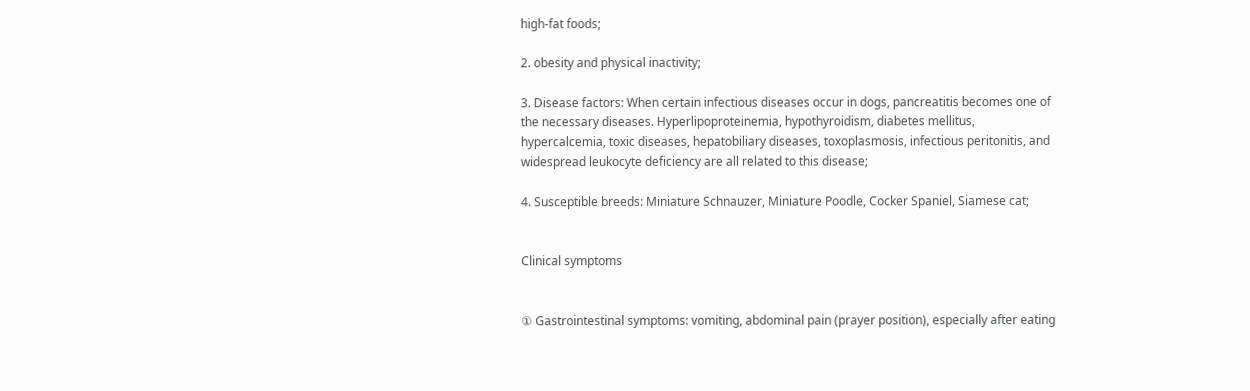high-fat foods;

2. obesity and physical inactivity;

3. Disease factors: When certain infectious diseases occur in dogs, pancreatitis becomes one of the necessary diseases. Hyperlipoproteinemia, hypothyroidism, diabetes mellitus, hypercalcemia, toxic diseases, hepatobiliary diseases, toxoplasmosis, infectious peritonitis, and widespread leukocyte deficiency are all related to this disease;

4. Susceptible breeds: Miniature Schnauzer, Miniature Poodle, Cocker Spaniel, Siamese cat;


Clinical symptoms


① Gastrointestinal symptoms: vomiting, abdominal pain (prayer position), especially after eating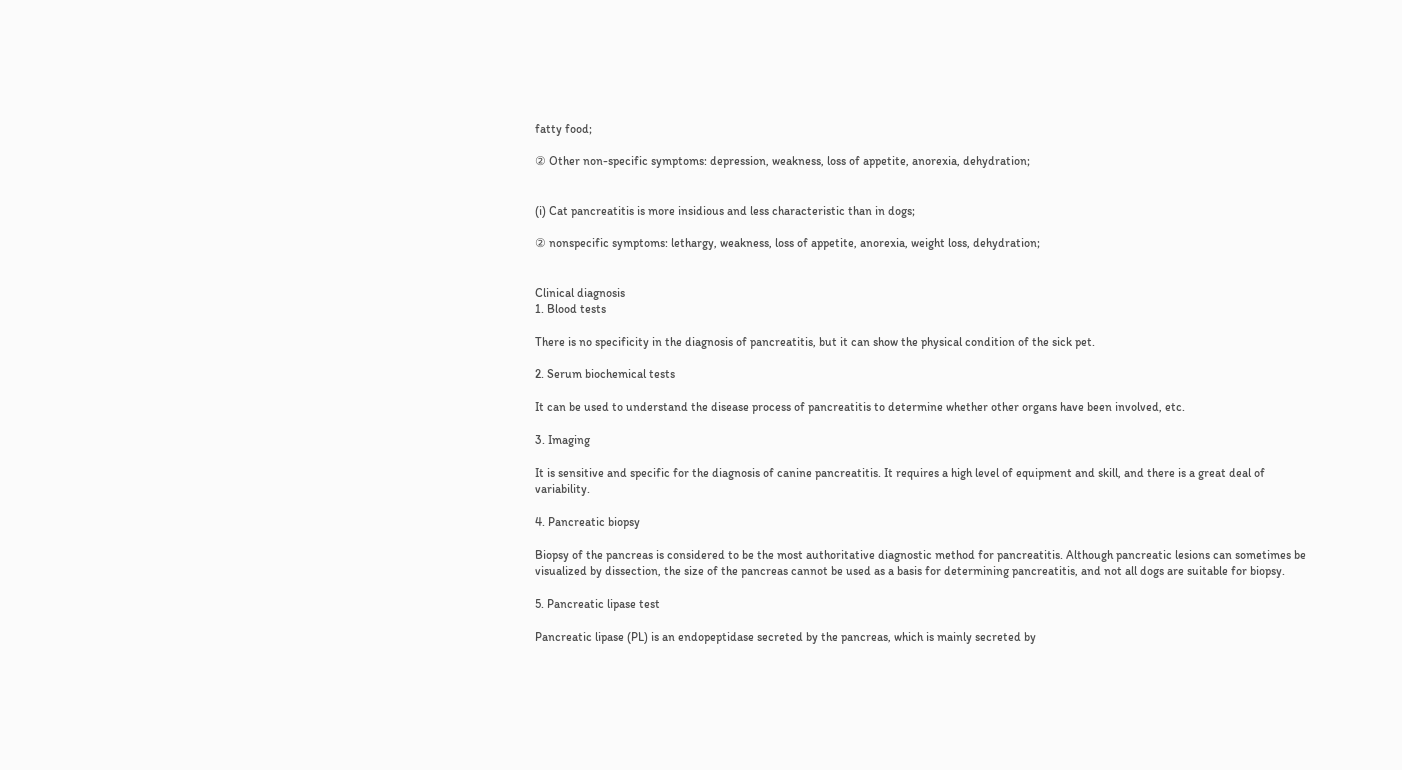fatty food;

② Other non-specific symptoms: depression, weakness, loss of appetite, anorexia, dehydration;


(i) Cat pancreatitis is more insidious and less characteristic than in dogs;

② nonspecific symptoms: lethargy, weakness, loss of appetite, anorexia, weight loss, dehydration;


Clinical diagnosis
1. Blood tests

There is no specificity in the diagnosis of pancreatitis, but it can show the physical condition of the sick pet.

2. Serum biochemical tests

It can be used to understand the disease process of pancreatitis to determine whether other organs have been involved, etc.

3. Imaging

It is sensitive and specific for the diagnosis of canine pancreatitis. It requires a high level of equipment and skill, and there is a great deal of variability.

4. Pancreatic biopsy

Biopsy of the pancreas is considered to be the most authoritative diagnostic method for pancreatitis. Although pancreatic lesions can sometimes be visualized by dissection, the size of the pancreas cannot be used as a basis for determining pancreatitis, and not all dogs are suitable for biopsy.

5. Pancreatic lipase test

Pancreatic lipase (PL) is an endopeptidase secreted by the pancreas, which is mainly secreted by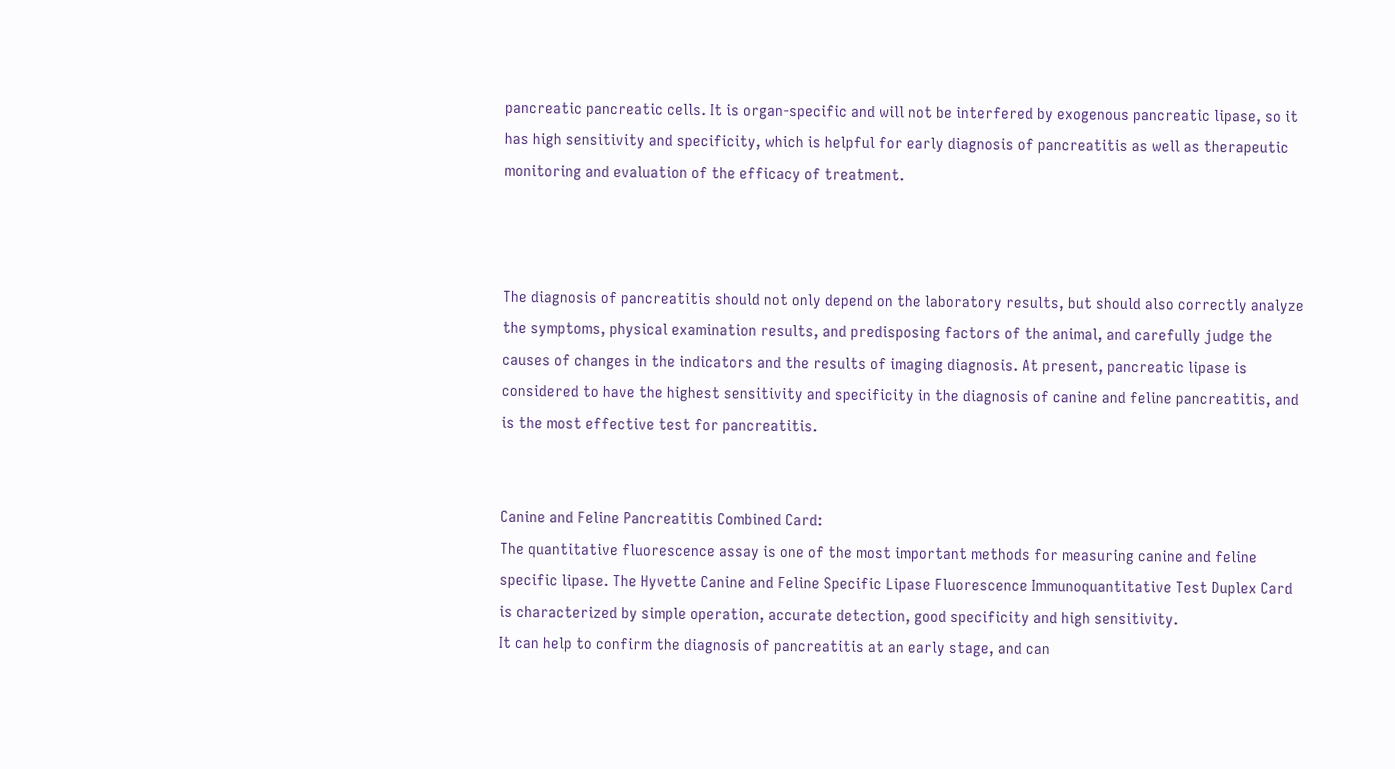pancreatic pancreatic cells. It is organ-specific and will not be interfered by exogenous pancreatic lipase, so it has high sensitivity and specificity, which is helpful for early diagnosis of pancreatitis as well as therapeutic monitoring and evaluation of the efficacy of treatment.



The diagnosis of pancreatitis should not only depend on the laboratory results, but should also correctly analyze the symptoms, physical examination results, and predisposing factors of the animal, and carefully judge the causes of changes in the indicators and the results of imaging diagnosis. At present, pancreatic lipase is considered to have the highest sensitivity and specificity in the diagnosis of canine and feline pancreatitis, and is the most effective test for pancreatitis.


Canine and Feline Pancreatitis Combined Card:
The quantitative fluorescence assay is one of the most important methods for measuring canine and feline specific lipase. The Hyvette Canine and Feline Specific Lipase Fluorescence Immunoquantitative Test Duplex Card is characterized by simple operation, accurate detection, good specificity and high sensitivity.
It can help to confirm the diagnosis of pancreatitis at an early stage, and can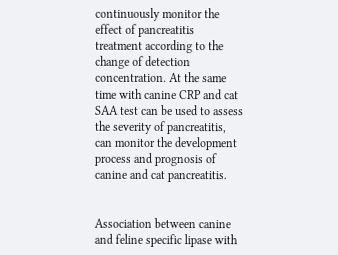continuously monitor the effect of pancreatitis treatment according to the change of detection concentration. At the same time with canine CRP and cat SAA test can be used to assess the severity of pancreatitis, can monitor the development process and prognosis of canine and cat pancreatitis.


Association between canine and feline specific lipase with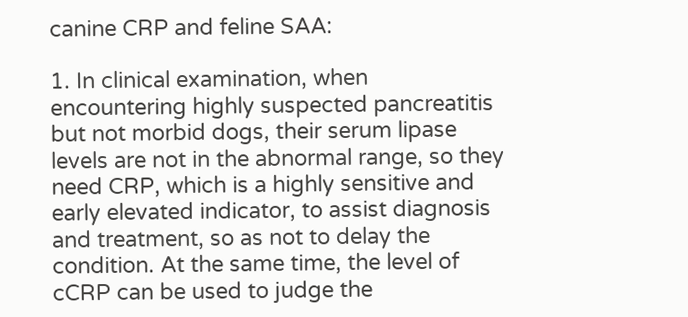canine CRP and feline SAA:

1. In clinical examination, when encountering highly suspected pancreatitis but not morbid dogs, their serum lipase levels are not in the abnormal range, so they need CRP, which is a highly sensitive and early elevated indicator, to assist diagnosis and treatment, so as not to delay the condition. At the same time, the level of cCRP can be used to judge the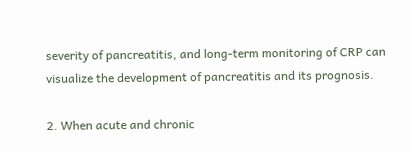severity of pancreatitis, and long-term monitoring of CRP can visualize the development of pancreatitis and its prognosis.

2. When acute and chronic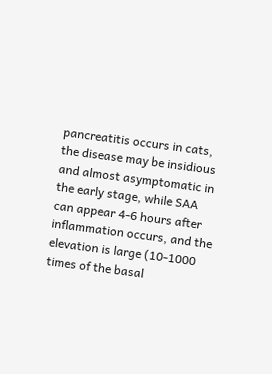pancreatitis occurs in cats, the disease may be insidious and almost asymptomatic in the early stage, while SAA can appear 4-6 hours after inflammation occurs, and the elevation is large (10-1000 times of the basal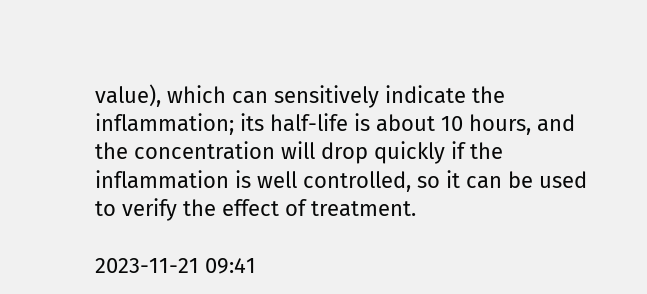value), which can sensitively indicate the inflammation; its half-life is about 10 hours, and the concentration will drop quickly if the inflammation is well controlled, so it can be used to verify the effect of treatment.

2023-11-21 09:41